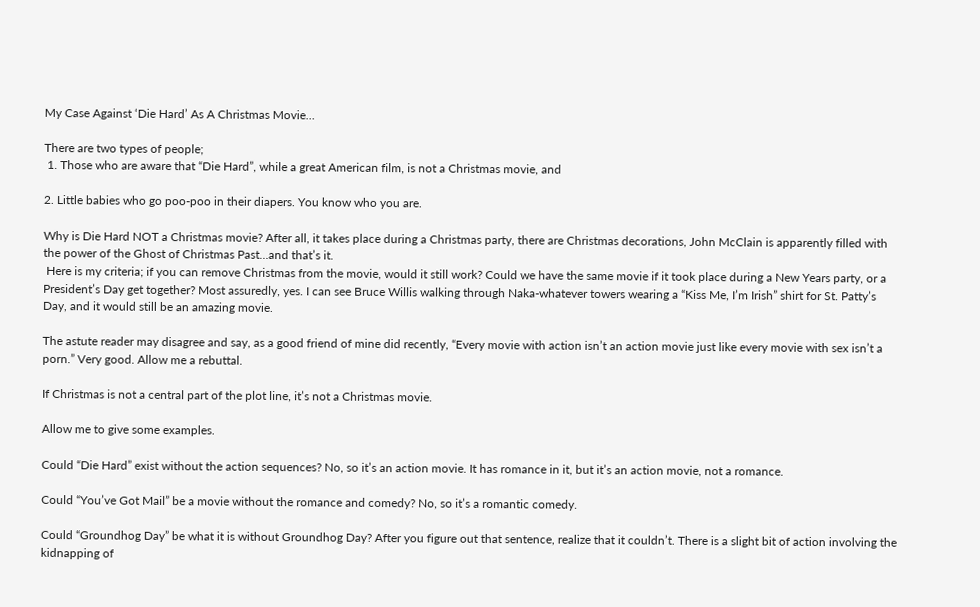My Case Against ‘Die Hard’ As A Christmas Movie…

There are two types of people;
 1. Those who are aware that “Die Hard”, while a great American film, is not a Christmas movie, and

2. Little babies who go poo-poo in their diapers. You know who you are.

Why is Die Hard NOT a Christmas movie? After all, it takes place during a Christmas party, there are Christmas decorations, John McClain is apparently filled with the power of the Ghost of Christmas Past…and that’s it.
 Here is my criteria; if you can remove Christmas from the movie, would it still work? Could we have the same movie if it took place during a New Years party, or a President’s Day get together? Most assuredly, yes. I can see Bruce Willis walking through Naka-whatever towers wearing a “Kiss Me, I’m Irish” shirt for St. Patty’s Day, and it would still be an amazing movie.

The astute reader may disagree and say, as a good friend of mine did recently, “Every movie with action isn’t an action movie just like every movie with sex isn’t a porn.” Very good. Allow me a rebuttal.

If Christmas is not a central part of the plot line, it’s not a Christmas movie.

Allow me to give some examples.

Could “Die Hard” exist without the action sequences? No, so it’s an action movie. It has romance in it, but it’s an action movie, not a romance.

Could “You’ve Got Mail” be a movie without the romance and comedy? No, so it’s a romantic comedy.

Could “Groundhog Day” be what it is without Groundhog Day? After you figure out that sentence, realize that it couldn’t. There is a slight bit of action involving the kidnapping of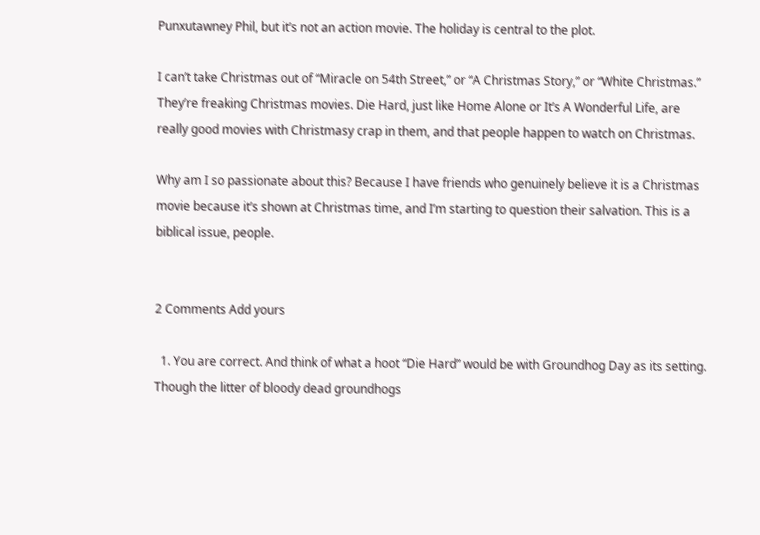Punxutawney Phil, but it’s not an action movie. The holiday is central to the plot.

I can’t take Christmas out of “Miracle on 54th Street,” or “A Christmas Story,” or “White Christmas.” They’re freaking Christmas movies. Die Hard, just like Home Alone or It’s A Wonderful Life, are really good movies with Christmasy crap in them, and that people happen to watch on Christmas.

Why am I so passionate about this? Because I have friends who genuinely believe it is a Christmas movie because it’s shown at Christmas time, and I’m starting to question their salvation. This is a biblical issue, people.


2 Comments Add yours

  1. You are correct. And think of what a hoot “Die Hard” would be with Groundhog Day as its setting. Though the litter of bloody dead groundhogs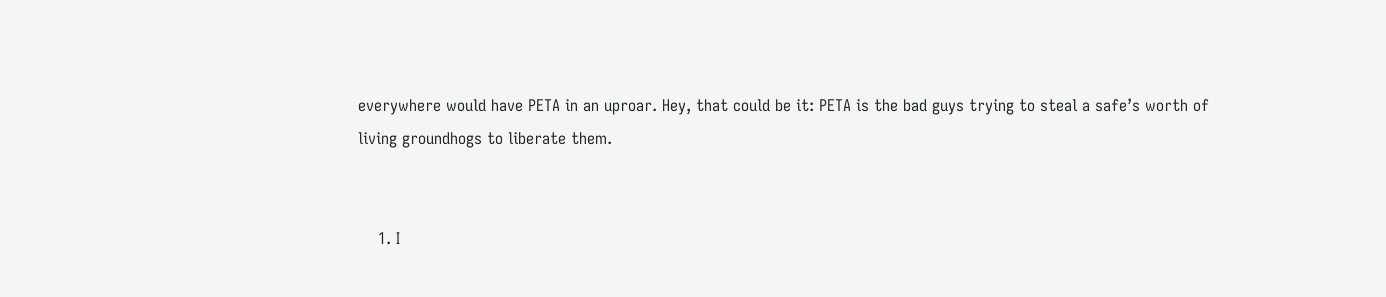everywhere would have PETA in an uproar. Hey, that could be it: PETA is the bad guys trying to steal a safe’s worth of living groundhogs to liberate them.


    1. I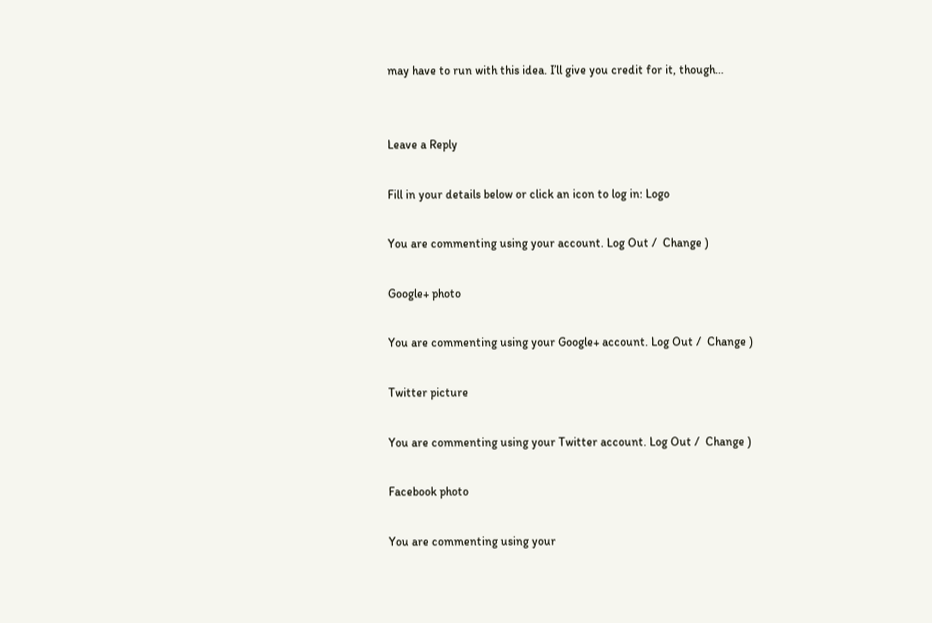may have to run with this idea. I’ll give you credit for it, though…


Leave a Reply

Fill in your details below or click an icon to log in: Logo

You are commenting using your account. Log Out /  Change )

Google+ photo

You are commenting using your Google+ account. Log Out /  Change )

Twitter picture

You are commenting using your Twitter account. Log Out /  Change )

Facebook photo

You are commenting using your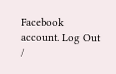Facebook account. Log Out /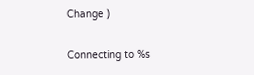Change )

Connecting to %s